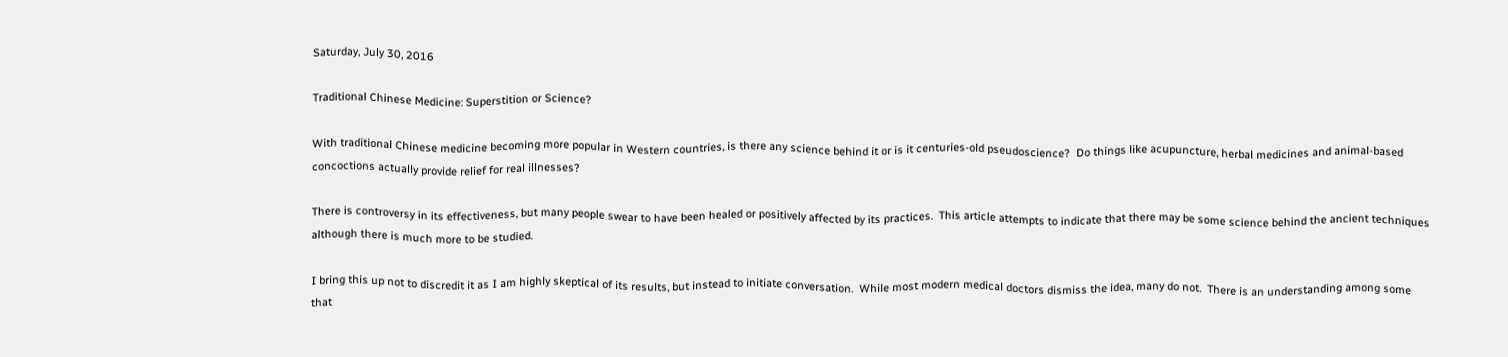Saturday, July 30, 2016

Traditional Chinese Medicine: Superstition or Science?

With traditional Chinese medicine becoming more popular in Western countries, is there any science behind it or is it centuries-old pseudoscience?  Do things like acupuncture, herbal medicines and animal-based concoctions actually provide relief for real illnesses?

There is controversy in its effectiveness, but many people swear to have been healed or positively affected by its practices.  This article attempts to indicate that there may be some science behind the ancient techniques although there is much more to be studied.

I bring this up not to discredit it as I am highly skeptical of its results, but instead to initiate conversation.  While most modern medical doctors dismiss the idea, many do not.  There is an understanding among some that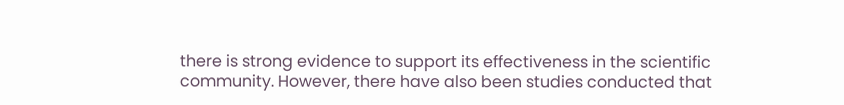there is strong evidence to support its effectiveness in the scientific community. However, there have also been studies conducted that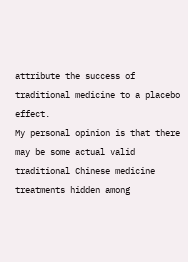attribute the success of traditional medicine to a placebo effect.
My personal opinion is that there may be some actual valid traditional Chinese medicine treatments hidden among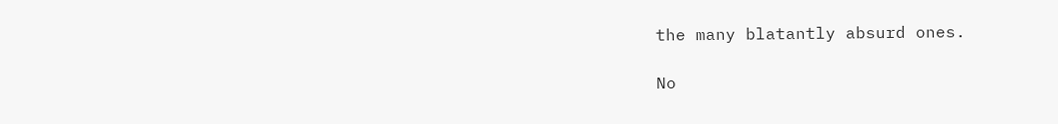the many blatantly absurd ones.

No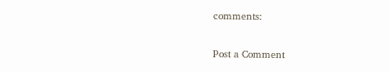comments:

Post a Comment